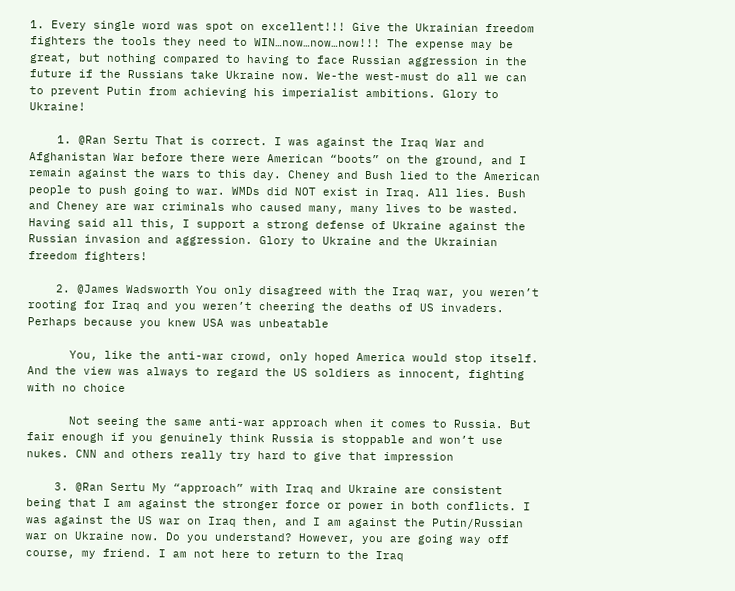1. Every single word was spot on excellent!!! Give the Ukrainian freedom fighters the tools they need to WIN…now…now…now!!! The expense may be great, but nothing compared to having to face Russian aggression in the future if the Russians take Ukraine now. We-the west-must do all we can to prevent Putin from achieving his imperialist ambitions. Glory to Ukraine!

    1. @Ran Sertu That is correct. I was against the Iraq War and Afghanistan War before there were American “boots” on the ground, and I remain against the wars to this day. Cheney and Bush lied to the American people to push going to war. WMDs did NOT exist in Iraq. All lies. Bush and Cheney are war criminals who caused many, many lives to be wasted. Having said all this, I support a strong defense of Ukraine against the Russian invasion and aggression. Glory to Ukraine and the Ukrainian freedom fighters!

    2. @James Wadsworth You only disagreed with the Iraq war, you weren’t rooting for Iraq and you weren’t cheering the deaths of US invaders. Perhaps because you knew USA was unbeatable

      You, like the anti-war crowd, only hoped America would stop itself. And the view was always to regard the US soldiers as innocent, fighting with no choice

      Not seeing the same anti-war approach when it comes to Russia. But fair enough if you genuinely think Russia is stoppable and won’t use nukes. CNN and others really try hard to give that impression

    3. @Ran Sertu My “approach” with Iraq and Ukraine are consistent being that I am against the stronger force or power in both conflicts. I was against the US war on Iraq then, and I am against the Putin/Russian war on Ukraine now. Do you understand? However, you are going way off course, my friend. I am not here to return to the Iraq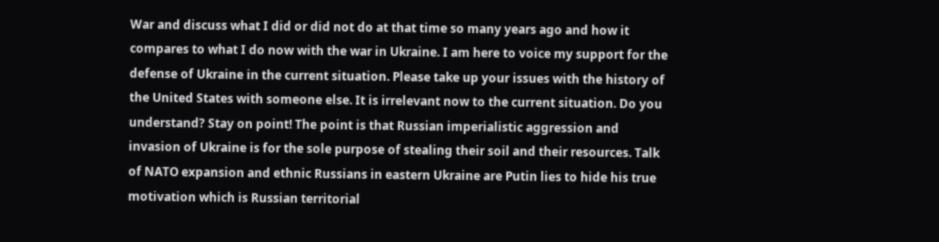War and discuss what I did or did not do at that time so many years ago and how it compares to what I do now with the war in Ukraine. I am here to voice my support for the defense of Ukraine in the current situation. Please take up your issues with the history of the United States with someone else. It is irrelevant now to the current situation. Do you understand? Stay on point! The point is that Russian imperialistic aggression and invasion of Ukraine is for the sole purpose of stealing their soil and their resources. Talk of NATO expansion and ethnic Russians in eastern Ukraine are Putin lies to hide his true motivation which is Russian territorial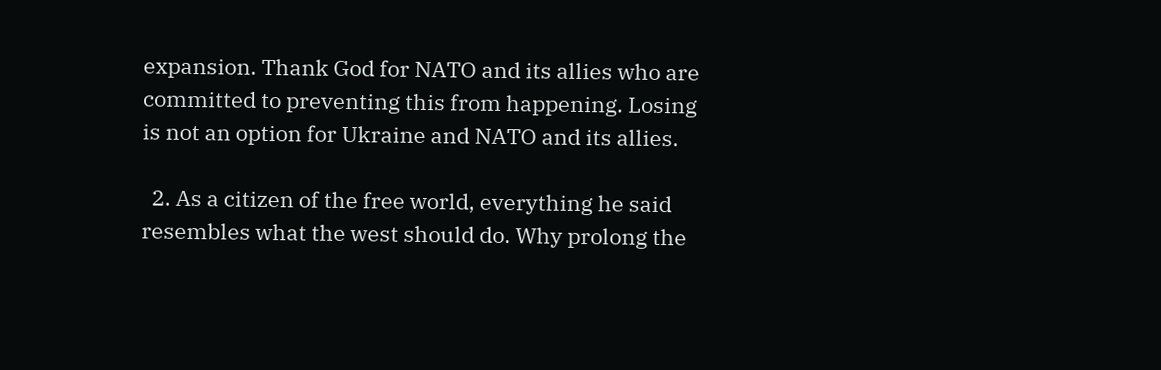expansion. Thank God for NATO and its allies who are committed to preventing this from happening. Losing is not an option for Ukraine and NATO and its allies.

  2. As a citizen of the free world, everything he said resembles what the west should do. Why prolong the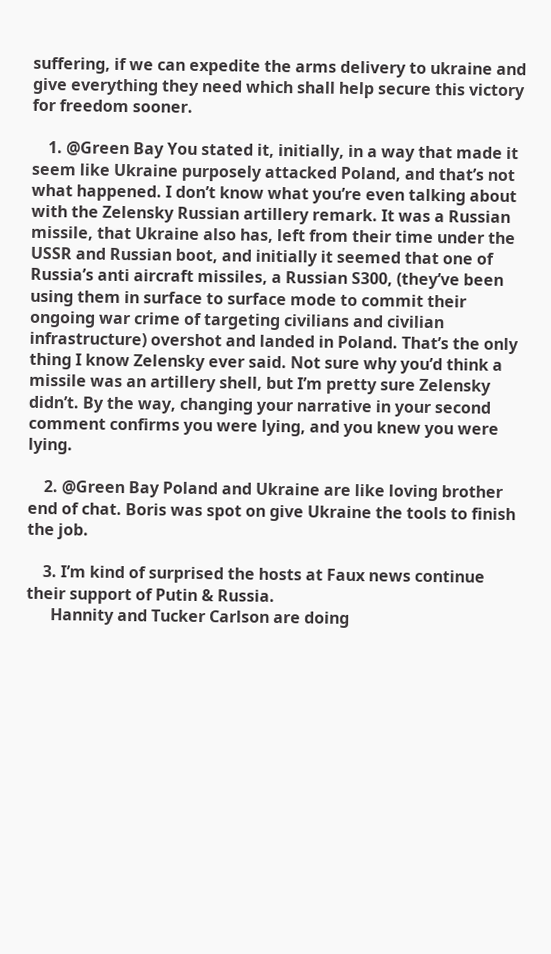suffering, if we can expedite the arms delivery to ukraine and give everything they need which shall help secure this victory for freedom sooner.

    1. @Green Bay You stated it, initially, in a way that made it seem like Ukraine purposely attacked Poland, and that’s not what happened. I don’t know what you’re even talking about with the Zelensky Russian artillery remark. It was a Russian missile, that Ukraine also has, left from their time under the USSR and Russian boot, and initially it seemed that one of Russia’s anti aircraft missiles, a Russian S300, (they’ve been using them in surface to surface mode to commit their ongoing war crime of targeting civilians and civilian infrastructure) overshot and landed in Poland. That’s the only thing I know Zelensky ever said. Not sure why you’d think a missile was an artillery shell, but I’m pretty sure Zelensky didn’t. By the way, changing your narrative in your second comment confirms you were lying, and you knew you were lying.

    2. @Green Bay Poland and Ukraine are like loving brother end of chat. Boris was spot on give Ukraine the tools to finish the job.

    3. I’m kind of surprised the hosts at Faux news continue their support of Putin & Russia.
      Hannity and Tucker Carlson are doing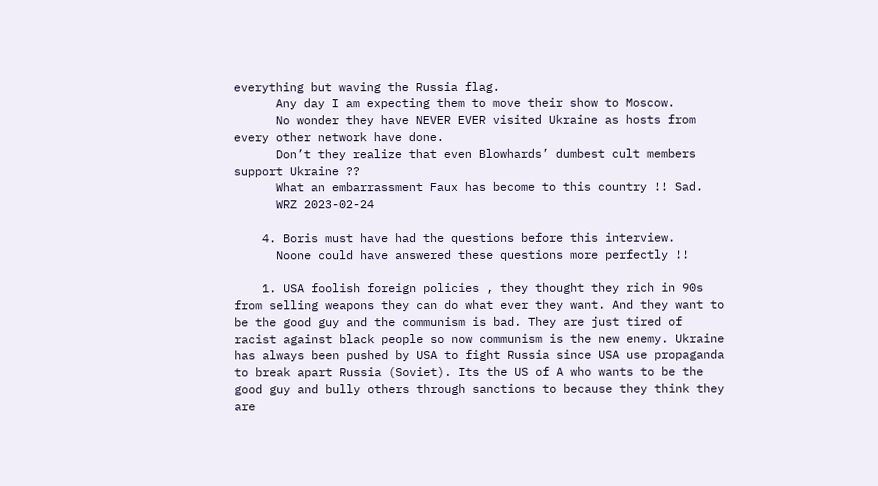everything but waving the Russia flag.
      Any day I am expecting them to move their show to Moscow.
      No wonder they have NEVER EVER visited Ukraine as hosts from every other network have done.
      Don’t they realize that even Blowhards’ dumbest cult members support Ukraine ??
      What an embarrassment Faux has become to this country !! Sad.
      WRZ 2023-02-24

    4. Boris must have had the questions before this interview.
      Noone could have answered these questions more perfectly !!

    1. USA foolish foreign policies , they thought they rich in 90s from selling weapons they can do what ever they want. And they want to be the good guy and the communism is bad. They are just tired of racist against black people so now communism is the new enemy. Ukraine has always been pushed by USA to fight Russia since USA use propaganda to break apart Russia (Soviet). Its the US of A who wants to be the good guy and bully others through sanctions to because they think they are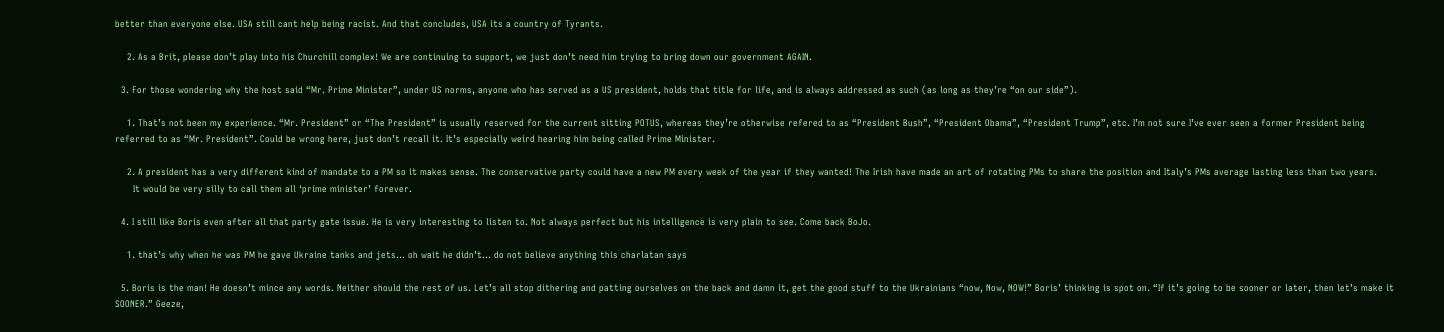better than everyone else. USA still cant help being racist. And that concludes, USA its a country of Tyrants.

    2. As a Brit, please don’t play into his Churchill complex! We are continuing to support, we just don’t need him trying to bring down our government AGAIN.

  3. For those wondering why the host said “Mr. Prime Minister”, under US norms, anyone who has served as a US president, holds that title for life, and is always addressed as such (as long as they’re “on our side”).

    1. That’s not been my experience. “Mr. President” or “The President” is usually reserved for the current sitting POTUS, whereas they’re otherwise refered to as “President Bush”, “President Obama”, “President Trump”, etc. I’m not sure I’ve ever seen a former President being referred to as “Mr. President”. Could be wrong here, just don’t recall it. It’s especially weird hearing him being called Prime Minister.

    2. A president has a very different kind of mandate to a PM so it makes sense. The conservative party could have a new PM every week of the year if they wanted! The Irish have made an art of rotating PMs to share the position and Italy’s PMs average lasting less than two years.
      It would be very silly to call them all ‘prime minister’ forever.

  4. I still like Boris even after all that party gate issue. He is very interesting to listen to. Not always perfect but his intelligence is very plain to see. Come back BoJo.

    1. that’s why when he was PM he gave Ukraine tanks and jets… oh wait he didn’t… do not believe anything this charlatan says

  5. Boris is the man! He doesn’t mince any words. Neither should the rest of us. Let’s all stop dithering and patting ourselves on the back and damn it, get the good stuff to the Ukrainians “now, Now, NOW!” Boris’ thinking is spot on. “If it’s going to be sooner or later, then let’s make it SOONER.” Geeze,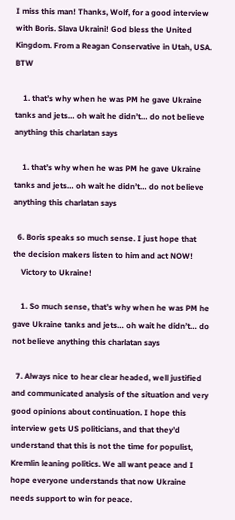I miss this man! Thanks, Wolf, for a good interview with Boris. Slava Ukraini! God bless the United Kingdom. From a Reagan Conservative in Utah, USA. BTW

    1. that’s why when he was PM he gave Ukraine tanks and jets… oh wait he didn’t… do not believe anything this charlatan says

    1. that’s why when he was PM he gave Ukraine tanks and jets… oh wait he didn’t… do not believe anything this charlatan says

  6. Boris speaks so much sense. I just hope that the decision makers listen to him and act NOW!
    Victory to Ukraine!

    1. So much sense, that’s why when he was PM he gave Ukraine tanks and jets… oh wait he didn’t… do not believe anything this charlatan says

  7. Always nice to hear clear headed, well justified and communicated analysis of the situation and very good opinions about continuation. I hope this interview gets US politicians, and that they’d understand that this is not the time for populist, Kremlin leaning politics. We all want peace and I hope everyone understands that now Ukraine needs support to win for peace.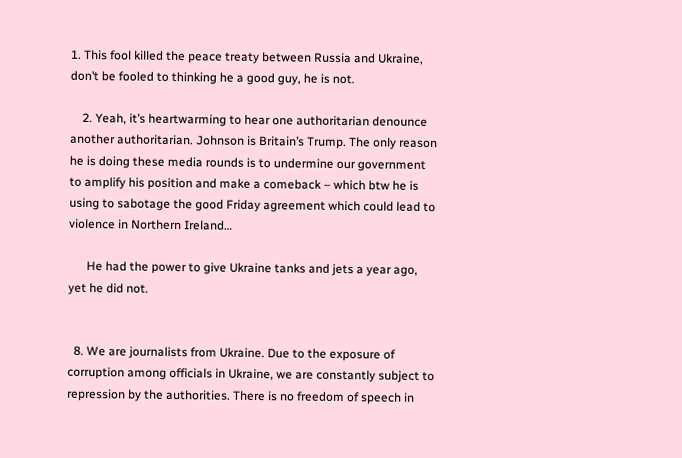1. This fool killed the peace treaty between Russia and Ukraine, don’t be fooled to thinking he a good guy, he is not.

    2. Yeah, it’s heartwarming to hear one authoritarian denounce another authoritarian. Johnson is Britain’s Trump. The only reason he is doing these media rounds is to undermine our government to amplify his position and make a comeback – which btw he is using to sabotage the good Friday agreement which could lead to violence in Northern Ireland…

      He had the power to give Ukraine tanks and jets a year ago, yet he did not.


  8. We are journalists from Ukraine. Due to the exposure of corruption among officials in Ukraine, we are constantly subject to repression by the authorities. There is no freedom of speech in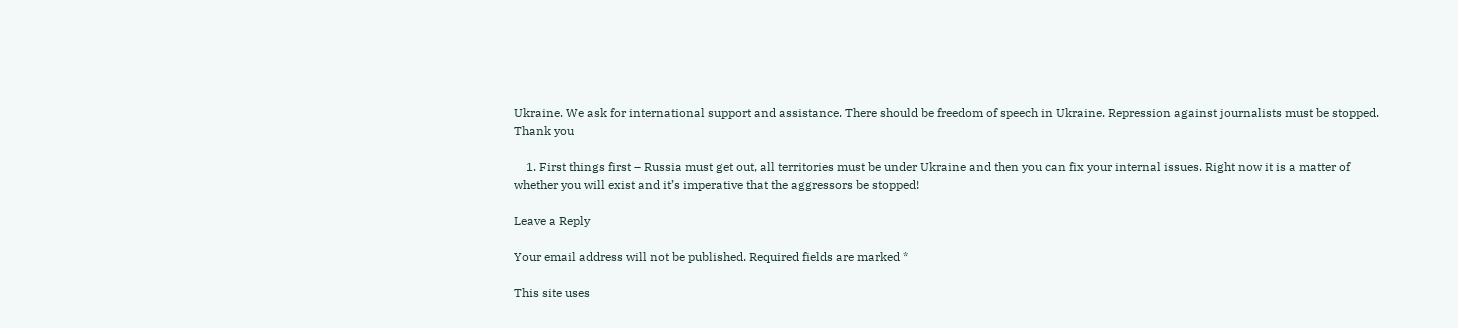Ukraine. We ask for international support and assistance. There should be freedom of speech in Ukraine. Repression against journalists must be stopped. Thank you

    1. First things first – Russia must get out, all territories must be under Ukraine and then you can fix your internal issues. Right now it is a matter of whether you will exist and it’s imperative that the aggressors be stopped!

Leave a Reply

Your email address will not be published. Required fields are marked *

This site uses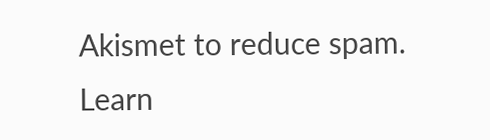Akismet to reduce spam. Learn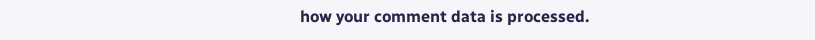how your comment data is processed.